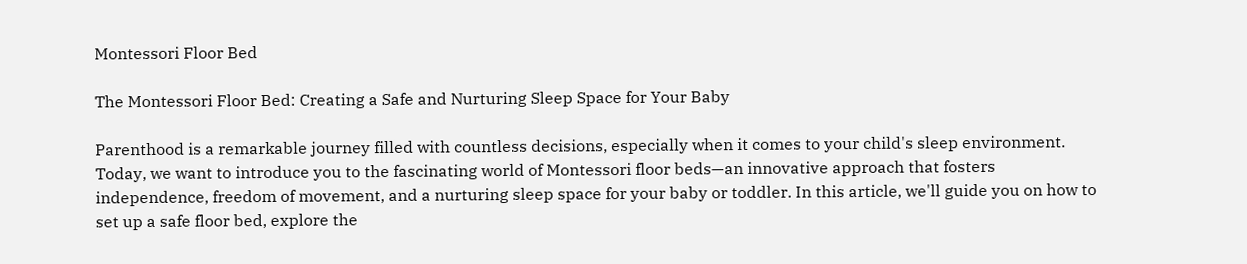Montessori Floor Bed

The Montessori Floor Bed: Creating a Safe and Nurturing Sleep Space for Your Baby

Parenthood is a remarkable journey filled with countless decisions, especially when it comes to your child's sleep environment. Today, we want to introduce you to the fascinating world of Montessori floor beds—an innovative approach that fosters independence, freedom of movement, and a nurturing sleep space for your baby or toddler. In this article, we'll guide you on how to set up a safe floor bed, explore the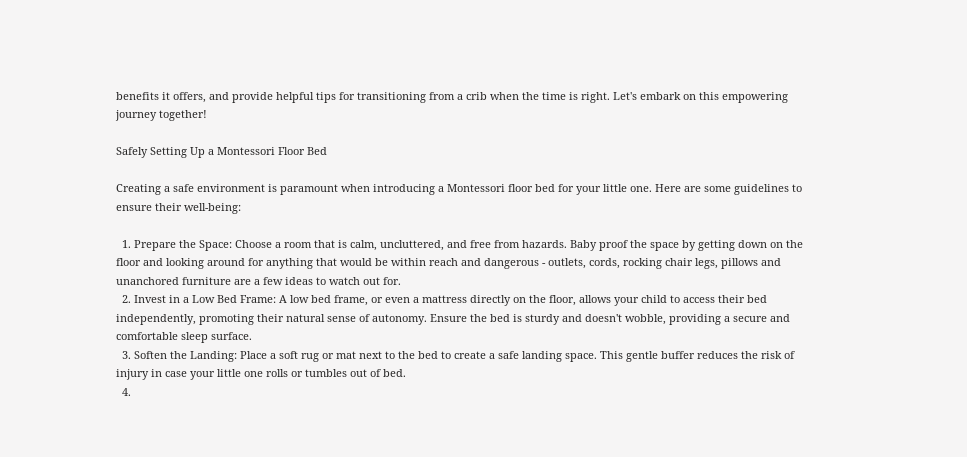benefits it offers, and provide helpful tips for transitioning from a crib when the time is right. Let's embark on this empowering journey together!

Safely Setting Up a Montessori Floor Bed

Creating a safe environment is paramount when introducing a Montessori floor bed for your little one. Here are some guidelines to ensure their well-being:

  1. Prepare the Space: Choose a room that is calm, uncluttered, and free from hazards. Baby proof the space by getting down on the floor and looking around for anything that would be within reach and dangerous - outlets, cords, rocking chair legs, pillows and unanchored furniture are a few ideas to watch out for.
  2. Invest in a Low Bed Frame: A low bed frame, or even a mattress directly on the floor, allows your child to access their bed independently, promoting their natural sense of autonomy. Ensure the bed is sturdy and doesn't wobble, providing a secure and comfortable sleep surface.
  3. Soften the Landing: Place a soft rug or mat next to the bed to create a safe landing space. This gentle buffer reduces the risk of injury in case your little one rolls or tumbles out of bed.
  4.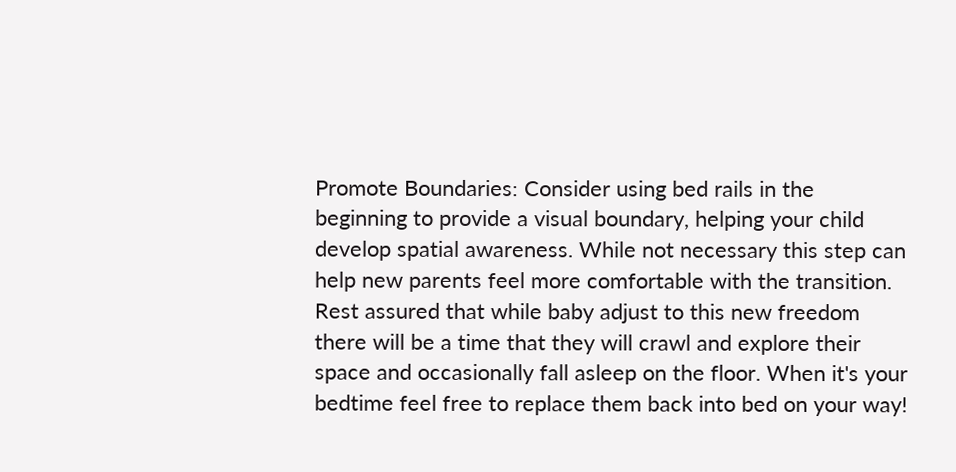Promote Boundaries: Consider using bed rails in the beginning to provide a visual boundary, helping your child develop spatial awareness. While not necessary this step can help new parents feel more comfortable with the transition. Rest assured that while baby adjust to this new freedom there will be a time that they will crawl and explore their space and occasionally fall asleep on the floor. When it's your bedtime feel free to replace them back into bed on your way!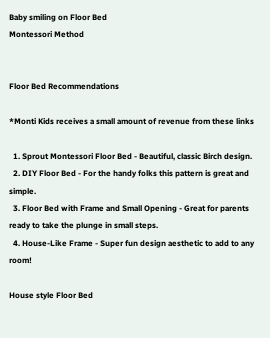Baby smiling on Floor Bed
Montessori Method


Floor Bed Recommendations

*Monti Kids receives a small amount of revenue from these links

  1. Sprout Montessori Floor Bed - Beautiful, classic Birch design.
  2. DIY Floor Bed - For the handy folks this pattern is great and simple.
  3. Floor Bed with Frame and Small Opening - Great for parents ready to take the plunge in small steps.
  4. House-Like Frame - Super fun design aesthetic to add to any room!

House style Floor Bed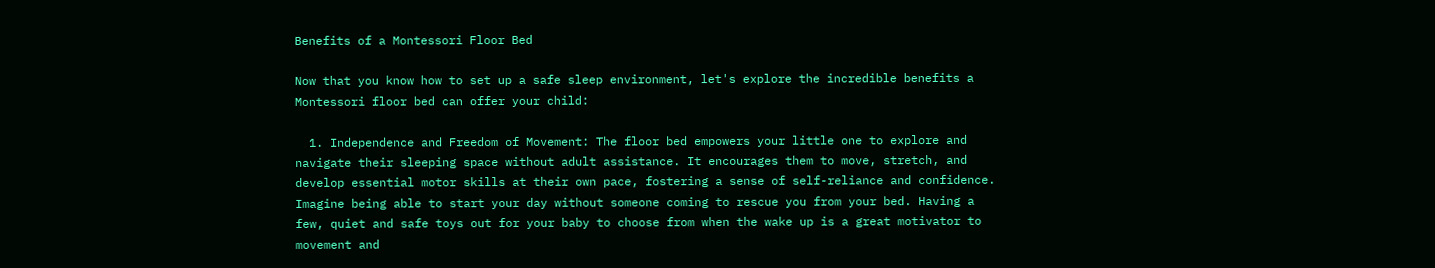Benefits of a Montessori Floor Bed

Now that you know how to set up a safe sleep environment, let's explore the incredible benefits a Montessori floor bed can offer your child:

  1. Independence and Freedom of Movement: The floor bed empowers your little one to explore and navigate their sleeping space without adult assistance. It encourages them to move, stretch, and develop essential motor skills at their own pace, fostering a sense of self-reliance and confidence. Imagine being able to start your day without someone coming to rescue you from your bed. Having a few, quiet and safe toys out for your baby to choose from when the wake up is a great motivator to movement and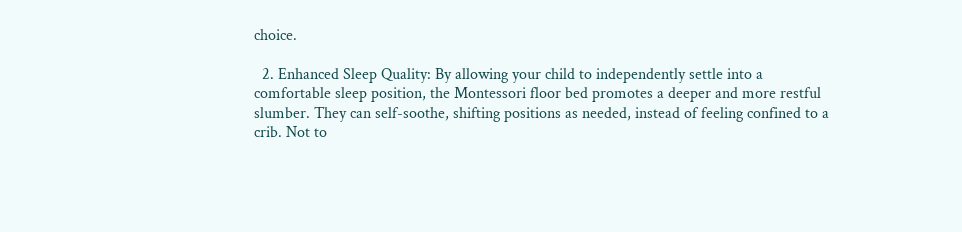choice.

  2. Enhanced Sleep Quality: By allowing your child to independently settle into a comfortable sleep position, the Montessori floor bed promotes a deeper and more restful slumber. They can self-soothe, shifting positions as needed, instead of feeling confined to a crib. Not to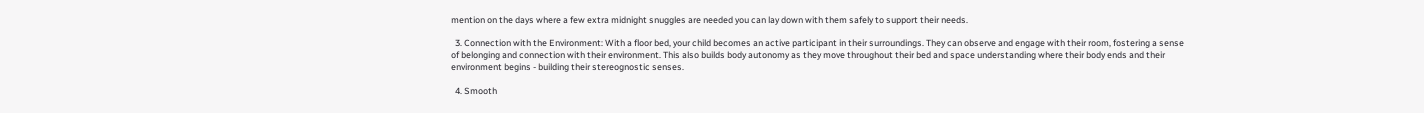mention on the days where a few extra midnight snuggles are needed you can lay down with them safely to support their needs.

  3. Connection with the Environment: With a floor bed, your child becomes an active participant in their surroundings. They can observe and engage with their room, fostering a sense of belonging and connection with their environment. This also builds body autonomy as they move throughout their bed and space understanding where their body ends and their environment begins - building their stereognostic senses.

  4. Smooth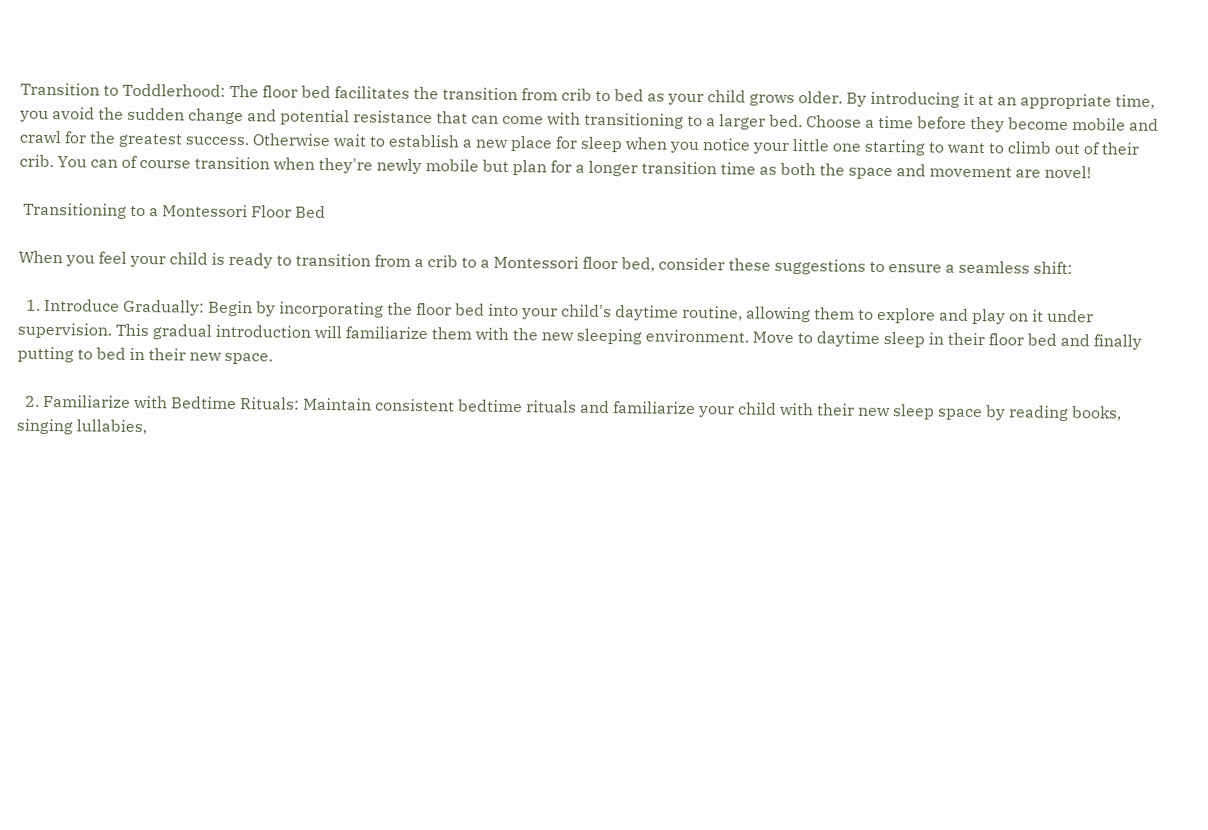Transition to Toddlerhood: The floor bed facilitates the transition from crib to bed as your child grows older. By introducing it at an appropriate time, you avoid the sudden change and potential resistance that can come with transitioning to a larger bed. Choose a time before they become mobile and crawl for the greatest success. Otherwise wait to establish a new place for sleep when you notice your little one starting to want to climb out of their crib. You can of course transition when they're newly mobile but plan for a longer transition time as both the space and movement are novel!

 Transitioning to a Montessori Floor Bed

When you feel your child is ready to transition from a crib to a Montessori floor bed, consider these suggestions to ensure a seamless shift:

  1. Introduce Gradually: Begin by incorporating the floor bed into your child's daytime routine, allowing them to explore and play on it under supervision. This gradual introduction will familiarize them with the new sleeping environment. Move to daytime sleep in their floor bed and finally putting to bed in their new space.

  2. Familiarize with Bedtime Rituals: Maintain consistent bedtime rituals and familiarize your child with their new sleep space by reading books, singing lullabies,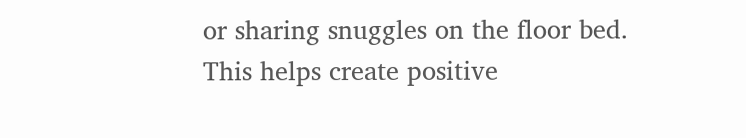or sharing snuggles on the floor bed. This helps create positive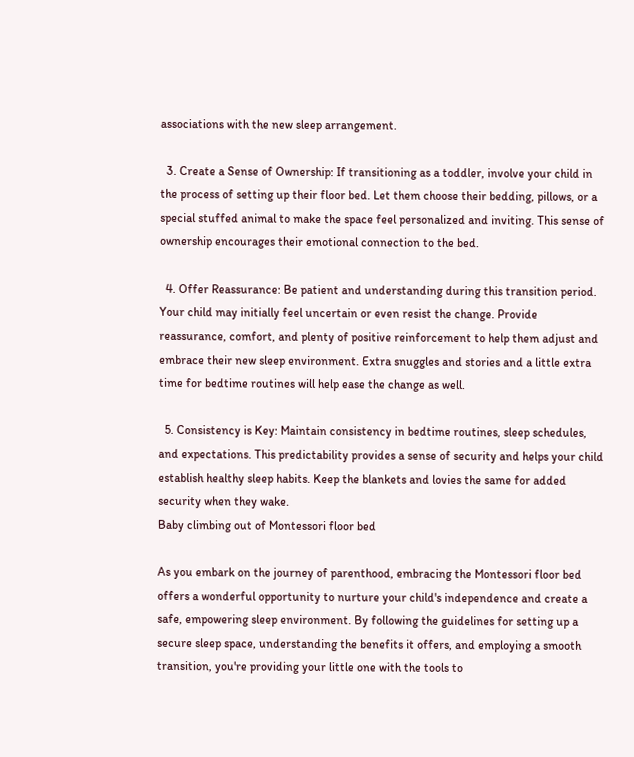associations with the new sleep arrangement.

  3. Create a Sense of Ownership: If transitioning as a toddler, involve your child in the process of setting up their floor bed. Let them choose their bedding, pillows, or a special stuffed animal to make the space feel personalized and inviting. This sense of ownership encourages their emotional connection to the bed.

  4. Offer Reassurance: Be patient and understanding during this transition period. Your child may initially feel uncertain or even resist the change. Provide reassurance, comfort, and plenty of positive reinforcement to help them adjust and embrace their new sleep environment. Extra snuggles and stories and a little extra time for bedtime routines will help ease the change as well.

  5. Consistency is Key: Maintain consistency in bedtime routines, sleep schedules, and expectations. This predictability provides a sense of security and helps your child establish healthy sleep habits. Keep the blankets and lovies the same for added security when they wake.
Baby climbing out of Montessori floor bed

As you embark on the journey of parenthood, embracing the Montessori floor bed offers a wonderful opportunity to nurture your child's independence and create a safe, empowering sleep environment. By following the guidelines for setting up a secure sleep space, understanding the benefits it offers, and employing a smooth transition, you're providing your little one with the tools to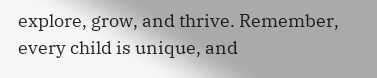explore, grow, and thrive. Remember, every child is unique, and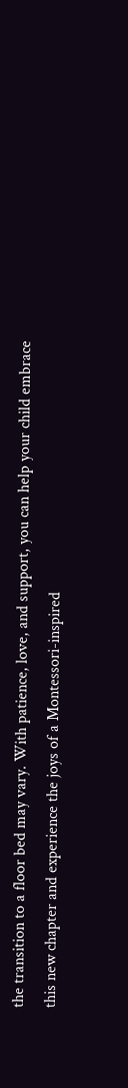the transition to a floor bed may vary. With patience, love, and support, you can help your child embrace this new chapter and experience the joys of a Montessori-inspired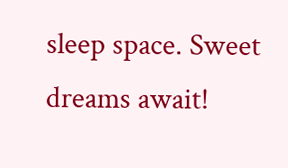sleep space. Sweet dreams await!